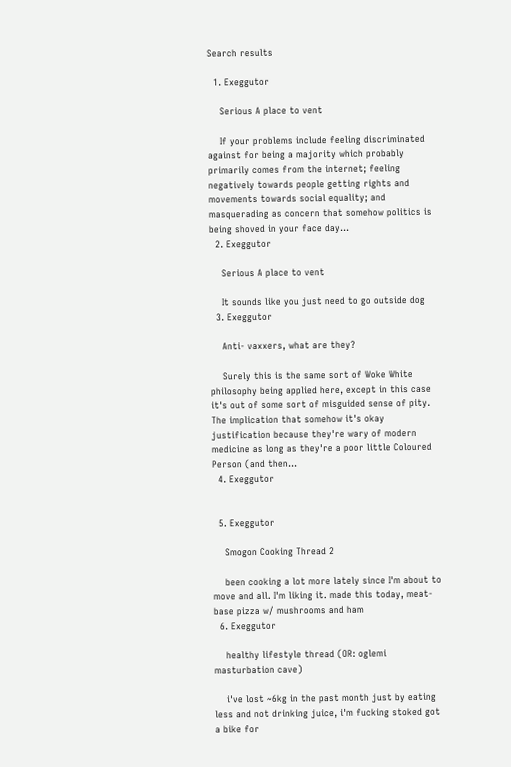Search results

  1. Exeggutor

    Serious A place to vent

    If your problems include feeling discriminated against for being a majority which probably primarily comes from the internet; feeling negatively towards people getting rights and movements towards social equality; and masquerading as concern that somehow politics is being shoved in your face day...
  2. Exeggutor

    Serious A place to vent

    It sounds like you just need to go outside dog
  3. Exeggutor

    Anti- vaxxers, what are they?

    Surely this is the same sort of Woke White philosophy being applied here, except in this case it's out of some sort of misguided sense of pity. The implication that somehow it's okay justification because they're wary of modern medicine as long as they're a poor little Coloured Person (and then...
  4. Exeggutor


  5. Exeggutor

    Smogon Cooking Thread 2

    been cooking a lot more lately since I'm about to move and all. I'm liking it. made this today, meat-base pizza w/ mushrooms and ham
  6. Exeggutor

    healthy lifestyle thread (OR: oglemi masturbation cave)

    i've lost ~6kg in the past month just by eating less and not drinking juice, i'm fucking stoked got a bike for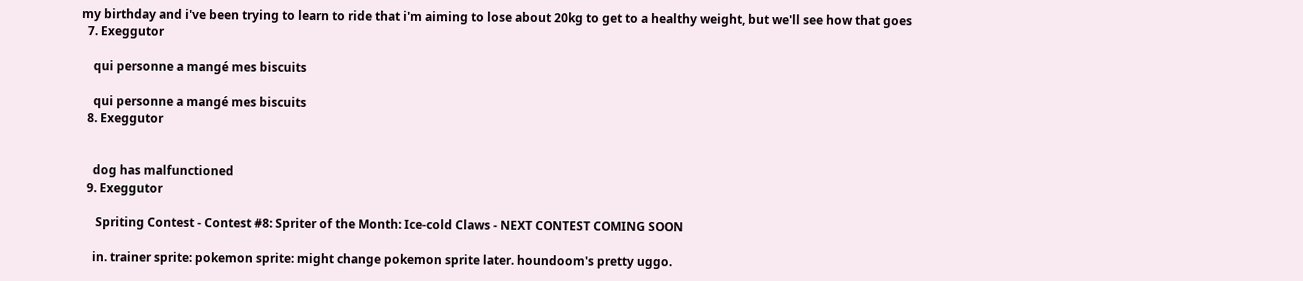my birthday and i've been trying to learn to ride that i'm aiming to lose about 20kg to get to a healthy weight, but we'll see how that goes
  7. Exeggutor

    qui personne a mangé mes biscuits

    qui personne a mangé mes biscuits
  8. Exeggutor


    dog has malfunctioned
  9. Exeggutor

     Spriting Contest - Contest #8: Spriter of the Month: Ice-cold Claws - NEXT CONTEST COMING SOON

    in. trainer sprite: pokemon sprite: might change pokemon sprite later. houndoom's pretty uggo.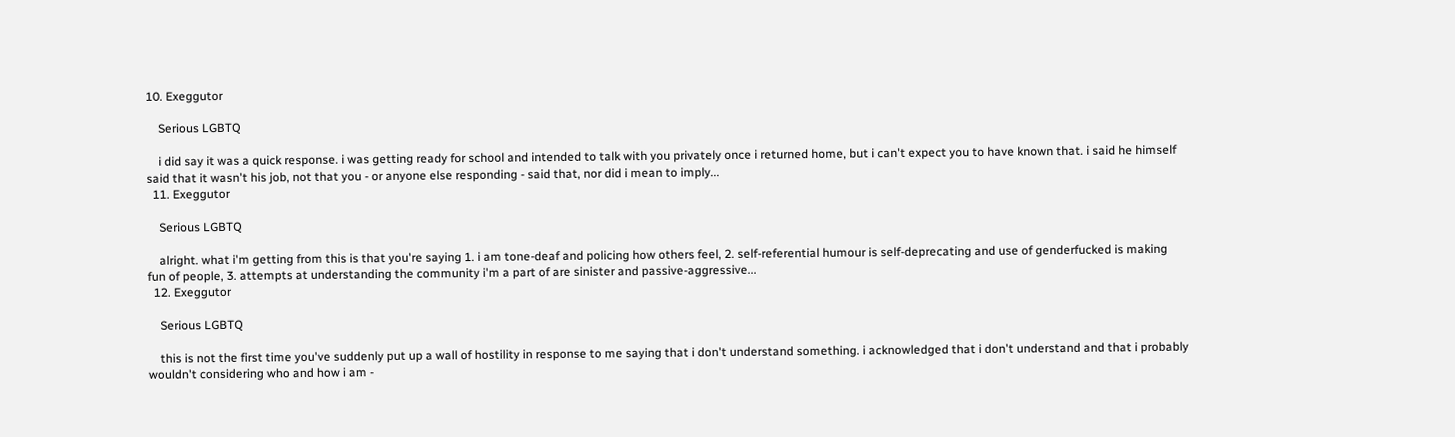10. Exeggutor

    Serious LGBTQ

    i did say it was a quick response. i was getting ready for school and intended to talk with you privately once i returned home, but i can't expect you to have known that. i said he himself said that it wasn't his job, not that you - or anyone else responding - said that, nor did i mean to imply...
  11. Exeggutor

    Serious LGBTQ

    alright. what i'm getting from this is that you're saying 1. i am tone-deaf and policing how others feel, 2. self-referential humour is self-deprecating and use of genderfucked is making fun of people, 3. attempts at understanding the community i'm a part of are sinister and passive-aggressive...
  12. Exeggutor

    Serious LGBTQ

    this is not the first time you've suddenly put up a wall of hostility in response to me saying that i don't understand something. i acknowledged that i don't understand and that i probably wouldn't considering who and how i am -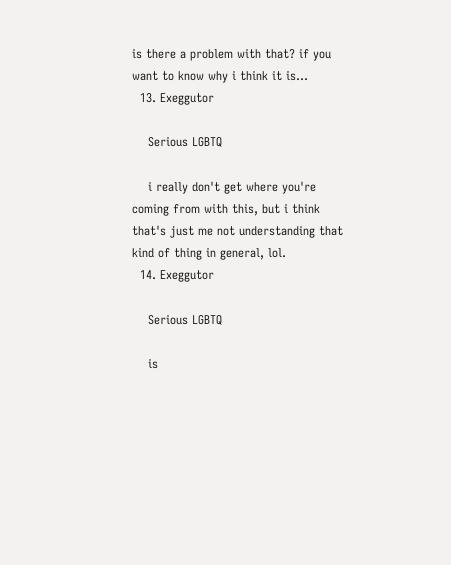is there a problem with that? if you want to know why i think it is...
  13. Exeggutor

    Serious LGBTQ

    i really don't get where you're coming from with this, but i think that's just me not understanding that kind of thing in general, lol.
  14. Exeggutor

    Serious LGBTQ

    is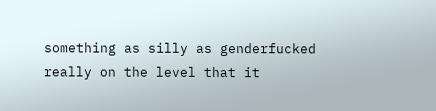something as silly as genderfucked really on the level that it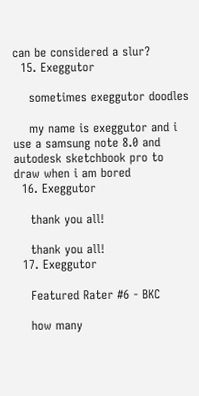can be considered a slur?
  15. Exeggutor

    sometimes exeggutor doodles

    my name is exeggutor and i use a samsung note 8.0 and autodesk sketchbook pro to draw when i am bored
  16. Exeggutor

    thank you all!

    thank you all!
  17. Exeggutor

    Featured Rater #6 - BKC

    how many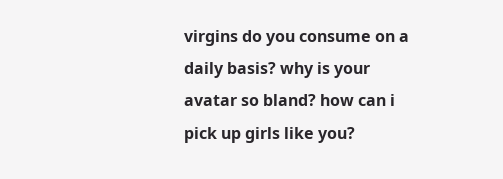virgins do you consume on a daily basis? why is your avatar so bland? how can i pick up girls like you?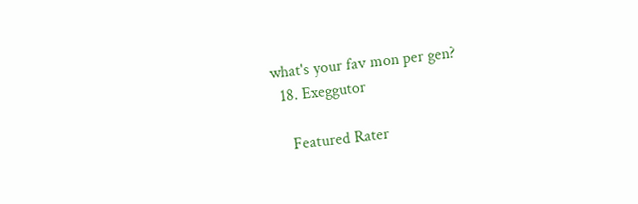what's your fav mon per gen?
  18. Exeggutor

    Featured Rater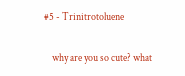#5 - Trinitrotoluene

    why are you so cute? what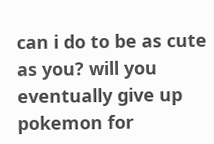can i do to be as cute as you? will you eventually give up pokemon for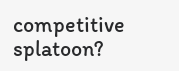competitive splatoon?